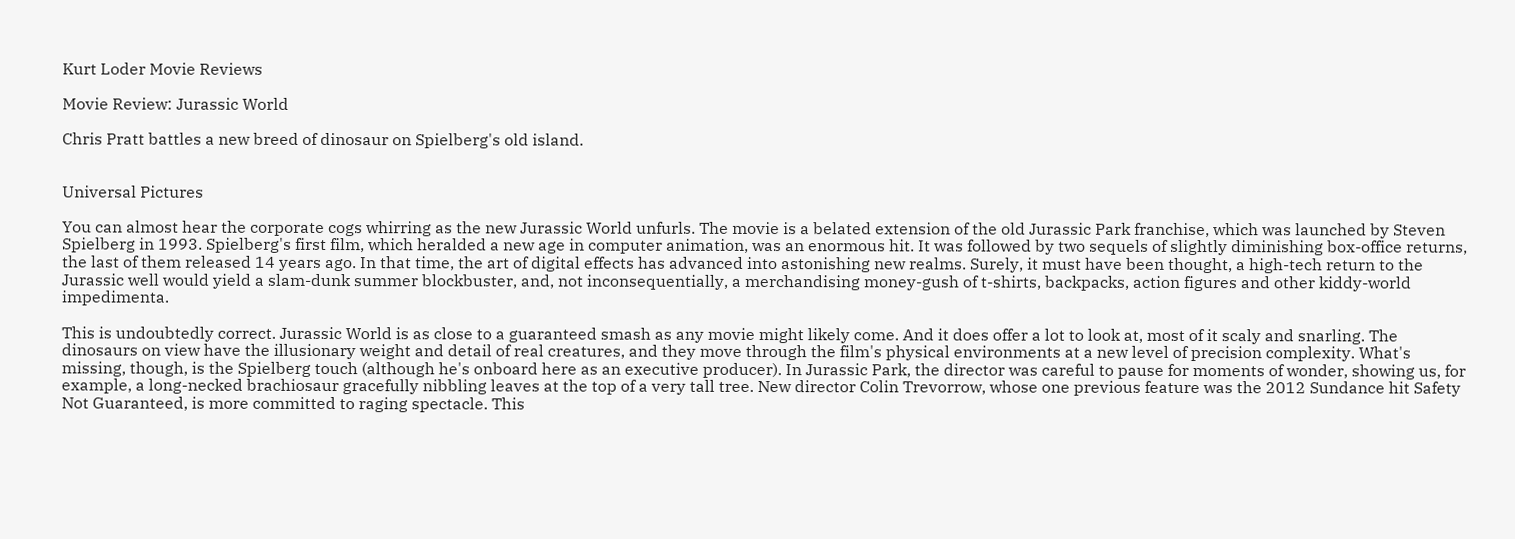Kurt Loder Movie Reviews

Movie Review: Jurassic World

Chris Pratt battles a new breed of dinosaur on Spielberg's old island.


Universal Pictures

You can almost hear the corporate cogs whirring as the new Jurassic World unfurls. The movie is a belated extension of the old Jurassic Park franchise, which was launched by Steven Spielberg in 1993. Spielberg's first film, which heralded a new age in computer animation, was an enormous hit. It was followed by two sequels of slightly diminishing box-office returns, the last of them released 14 years ago. In that time, the art of digital effects has advanced into astonishing new realms. Surely, it must have been thought, a high-tech return to the Jurassic well would yield a slam-dunk summer blockbuster, and, not inconsequentially, a merchandising money-gush of t-shirts, backpacks, action figures and other kiddy-world impedimenta.

This is undoubtedly correct. Jurassic World is as close to a guaranteed smash as any movie might likely come. And it does offer a lot to look at, most of it scaly and snarling. The dinosaurs on view have the illusionary weight and detail of real creatures, and they move through the film's physical environments at a new level of precision complexity. What's missing, though, is the Spielberg touch (although he's onboard here as an executive producer). In Jurassic Park, the director was careful to pause for moments of wonder, showing us, for example, a long-necked brachiosaur gracefully nibbling leaves at the top of a very tall tree. New director Colin Trevorrow, whose one previous feature was the 2012 Sundance hit Safety Not Guaranteed, is more committed to raging spectacle. This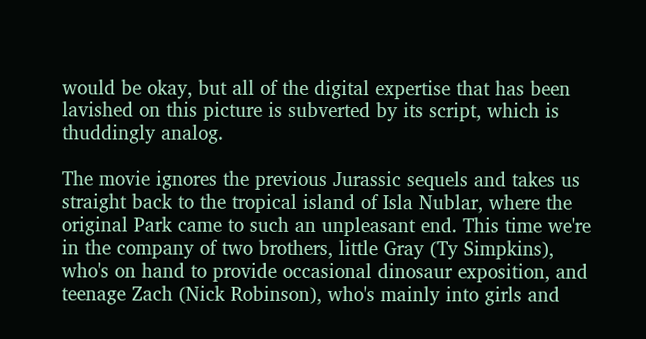would be okay, but all of the digital expertise that has been lavished on this picture is subverted by its script, which is thuddingly analog.

The movie ignores the previous Jurassic sequels and takes us straight back to the tropical island of Isla Nublar, where the original Park came to such an unpleasant end. This time we're in the company of two brothers, little Gray (Ty Simpkins), who's on hand to provide occasional dinosaur exposition, and teenage Zach (Nick Robinson), who's mainly into girls and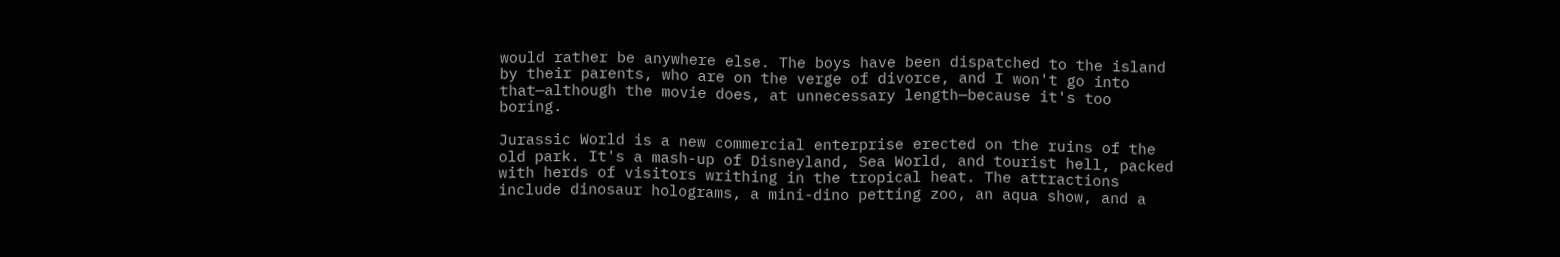would rather be anywhere else. The boys have been dispatched to the island by their parents, who are on the verge of divorce, and I won't go into that—although the movie does, at unnecessary length—because it's too boring.

Jurassic World is a new commercial enterprise erected on the ruins of the old park. It's a mash-up of Disneyland, Sea World, and tourist hell, packed with herds of visitors writhing in the tropical heat. The attractions include dinosaur holograms, a mini-dino petting zoo, an aqua show, and a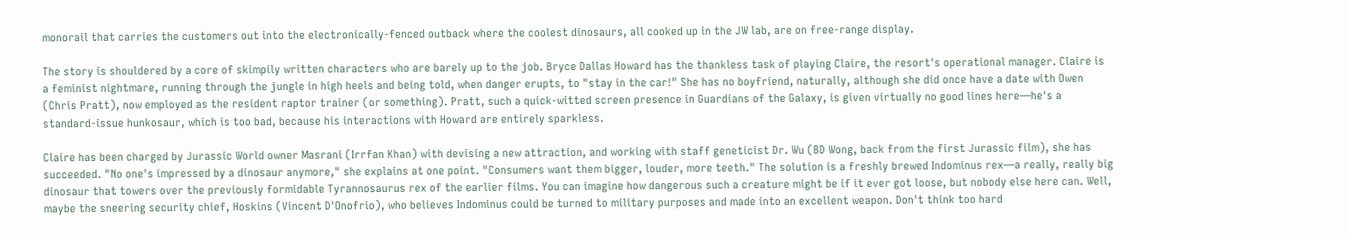monorail that carries the customers out into the electronically-fenced outback where the coolest dinosaurs, all cooked up in the JW lab, are on free-range display.

The story is shouldered by a core of skimpily written characters who are barely up to the job. Bryce Dallas Howard has the thankless task of playing Claire, the resort's operational manager. Claire is a feminist nightmare, running through the jungle in high heels and being told, when danger erupts, to "stay in the car!" She has no boyfriend, naturally, although she did once have a date with Owen (Chris Pratt), now employed as the resident raptor trainer (or something). Pratt, such a quick-witted screen presence in Guardians of the Galaxy, is given virtually no good lines here—he's a standard-issue hunkosaur, which is too bad, because his interactions with Howard are entirely sparkless.

Claire has been charged by Jurassic World owner Masrani (Irrfan Khan) with devising a new attraction, and working with staff geneticist Dr. Wu (BD Wong, back from the first Jurassic film), she has succeeded. "No one's impressed by a dinosaur anymore," she explains at one point. "Consumers want them bigger, louder, more teeth." The solution is a freshly brewed Indominus rex—a really, really big dinosaur that towers over the previously formidable Tyrannosaurus rex of the earlier films. You can imagine how dangerous such a creature might be if it ever got loose, but nobody else here can. Well, maybe the sneering security chief, Hoskins (Vincent D'Onofrio), who believes Indominus could be turned to military purposes and made into an excellent weapon. Don't think too hard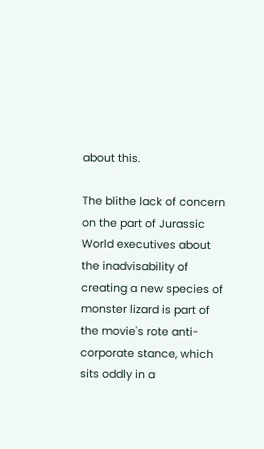about this.

The blithe lack of concern on the part of Jurassic World executives about the inadvisability of creating a new species of monster lizard is part of the movie's rote anti-corporate stance, which sits oddly in a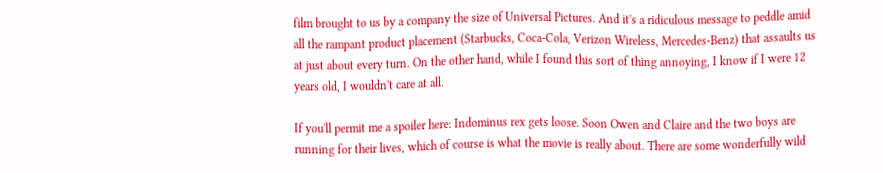film brought to us by a company the size of Universal Pictures. And it's a ridiculous message to peddle amid all the rampant product placement (Starbucks, Coca-Cola, Verizon Wireless, Mercedes-Benz) that assaults us at just about every turn. On the other hand, while I found this sort of thing annoying, I know if I were 12 years old, I wouldn't care at all.

If you'll permit me a spoiler here: Indominus rex gets loose. Soon Owen and Claire and the two boys are running for their lives, which of course is what the movie is really about. There are some wonderfully wild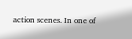action scenes. In one of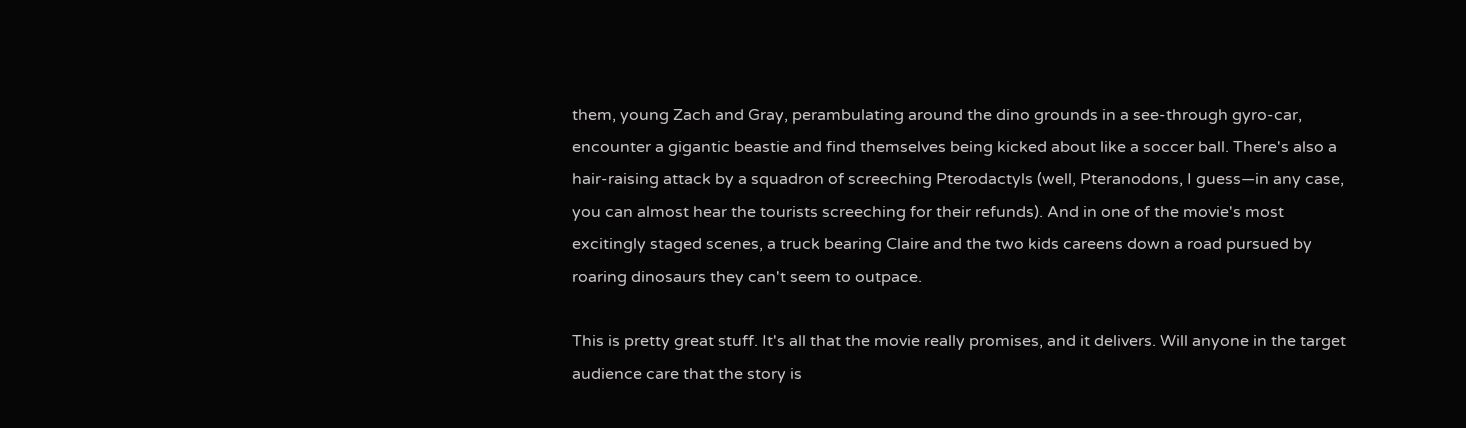them, young Zach and Gray, perambulating around the dino grounds in a see-through gyro-car, encounter a gigantic beastie and find themselves being kicked about like a soccer ball. There's also a hair-raising attack by a squadron of screeching Pterodactyls (well, Pteranodons, I guess—in any case, you can almost hear the tourists screeching for their refunds). And in one of the movie's most excitingly staged scenes, a truck bearing Claire and the two kids careens down a road pursued by roaring dinosaurs they can't seem to outpace.

This is pretty great stuff. It's all that the movie really promises, and it delivers. Will anyone in the target audience care that the story is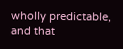wholly predictable, and that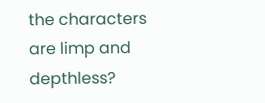the characters are limp and depthless?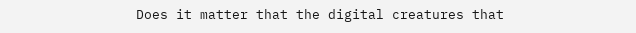Does it matter that the digital creatures that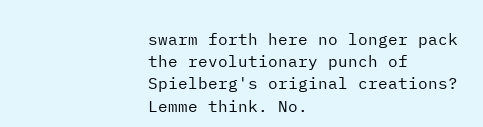swarm forth here no longer pack the revolutionary punch of Spielberg's original creations? Lemme think. No.